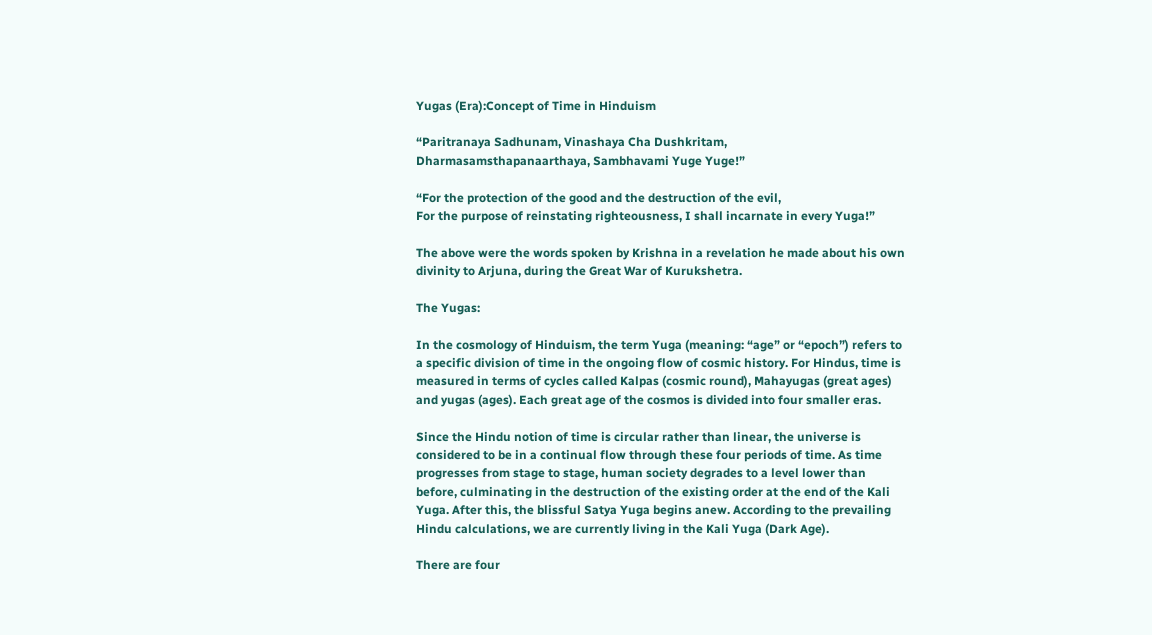Yugas (Era):Concept of Time in Hinduism

“Paritranaya Sadhunam, Vinashaya Cha Dushkritam,
Dharmasamsthapanaarthaya, Sambhavami Yuge Yuge!”

“For the protection of the good and the destruction of the evil,
For the purpose of reinstating righteousness, I shall incarnate in every Yuga!”

The above were the words spoken by Krishna in a revelation he made about his own divinity to Arjuna, during the Great War of Kurukshetra.

The Yugas:

In the cosmology of Hinduism, the term Yuga (meaning: “age” or “epoch”) refers to a specific division of time in the ongoing flow of cosmic history. For Hindus, time is measured in terms of cycles called Kalpas (cosmic round), Mahayugas (great ages) and yugas (ages). Each great age of the cosmos is divided into four smaller eras.

Since the Hindu notion of time is circular rather than linear, the universe is considered to be in a continual flow through these four periods of time. As time progresses from stage to stage, human society degrades to a level lower than before, culminating in the destruction of the existing order at the end of the Kali Yuga. After this, the blissful Satya Yuga begins anew. According to the prevailing Hindu calculations, we are currently living in the Kali Yuga (Dark Age).

There are four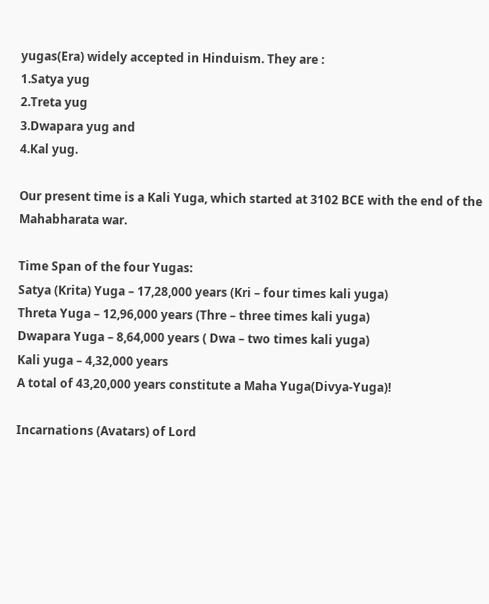yugas(Era) widely accepted in Hinduism. They are :
1.Satya yug
2.Treta yug
3.Dwapara yug and
4.Kal yug.

Our present time is a Kali Yuga, which started at 3102 BCE with the end of the Mahabharata war.

Time Span of the four Yugas:
Satya (Krita) Yuga – 17,28,000 years (Kri – four times kali yuga)
Threta Yuga – 12,96,000 years (Thre – three times kali yuga)
Dwapara Yuga – 8,64,000 years ( Dwa – two times kali yuga)
Kali yuga – 4,32,000 years
A total of 43,20,000 years constitute a Maha Yuga(Divya-Yuga)!

Incarnations (Avatars) of Lord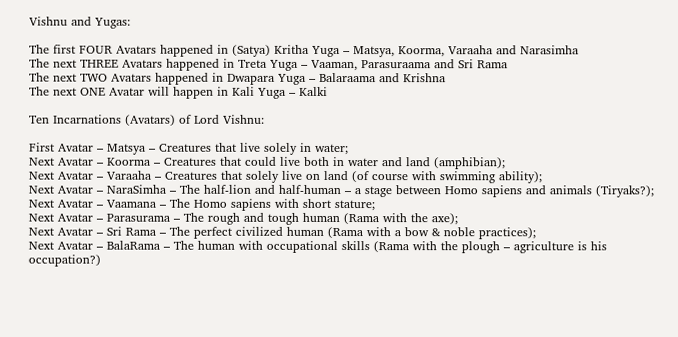Vishnu and Yugas:

The first FOUR Avatars happened in (Satya) Kritha Yuga – Matsya, Koorma, Varaaha and Narasimha
The next THREE Avatars happened in Treta Yuga – Vaaman, Parasuraama and Sri Rama
The next TWO Avatars happened in Dwapara Yuga – Balaraama and Krishna
The next ONE Avatar will happen in Kali Yuga – Kalki

Ten Incarnations (Avatars) of Lord Vishnu:

First Avatar – Matsya – Creatures that live solely in water;
Next Avatar – Koorma – Creatures that could live both in water and land (amphibian);
Next Avatar – Varaaha – Creatures that solely live on land (of course with swimming ability);
Next Avatar – NaraSimha – The half-lion and half-human – a stage between Homo sapiens and animals (Tiryaks?);
Next Avatar – Vaamana – The Homo sapiens with short stature;
Next Avatar – Parasurama – The rough and tough human (Rama with the axe);
Next Avatar – Sri Rama – The perfect civilized human (Rama with a bow & noble practices);
Next Avatar – BalaRama – The human with occupational skills (Rama with the plough – agriculture is his occupation?)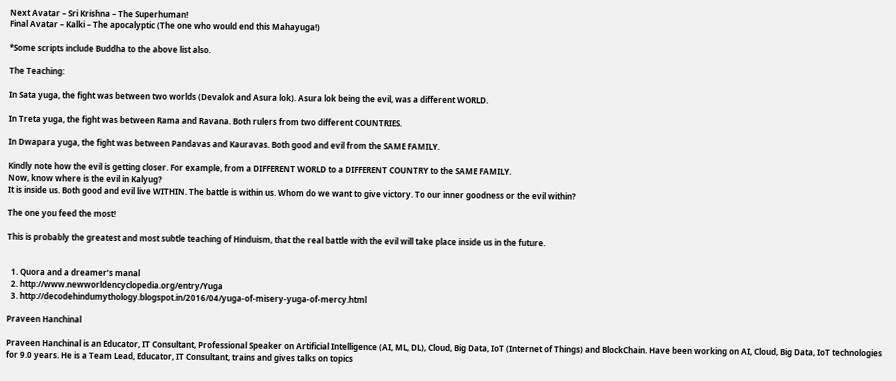Next Avatar – Sri Krishna – The Superhuman!
Final Avatar – Kalki – The apocalyptic (The one who would end this Mahayuga!)

*Some scripts include Buddha to the above list also.

The Teaching:

In Sata yuga, the fight was between two worlds (Devalok and Asura lok). Asura lok being the evil, was a different WORLD.

In Treta yuga, the fight was between Rama and Ravana. Both rulers from two different COUNTRIES.

In Dwapara yuga, the fight was between Pandavas and Kauravas. Both good and evil from the SAME FAMILY.

Kindly note how the evil is getting closer. For example, from a DIFFERENT WORLD to a DIFFERENT COUNTRY to the SAME FAMILY.
Now, know where is the evil in Kalyug?
It is inside us. Both good and evil live WITHIN. The battle is within us. Whom do we want to give victory. To our inner goodness or the evil within?

The one you feed the most!

This is probably the greatest and most subtle teaching of Hinduism, that the real battle with the evil will take place inside us in the future.


  1. Quora and a dreamer’s manal
  2. http://www.newworldencyclopedia.org/entry/Yuga
  3. http://decodehindumythology.blogspot.in/2016/04/yuga-of-misery-yuga-of-mercy.html

Praveen Hanchinal

Praveen Hanchinal is an Educator, IT Consultant, Professional Speaker on Artificial Intelligence (AI, ML, DL), Cloud, Big Data, IoT (Internet of Things) and BlockChain. Have been working on AI, Cloud, Big Data, IoT technologies for 9.0 years. He is a Team Lead, Educator, IT Consultant, trains and gives talks on topics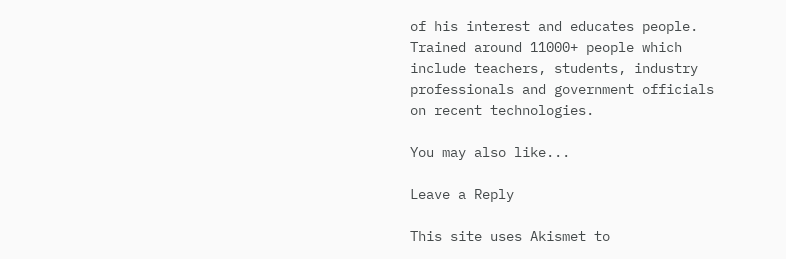of his interest and educates people. Trained around 11000+ people which include teachers, students, industry professionals and government officials on recent technologies.

You may also like...

Leave a Reply

This site uses Akismet to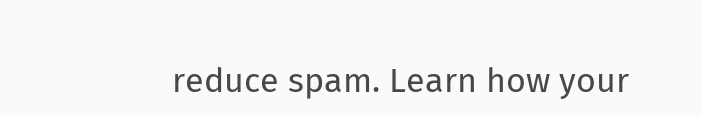reduce spam. Learn how your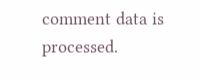comment data is processed.